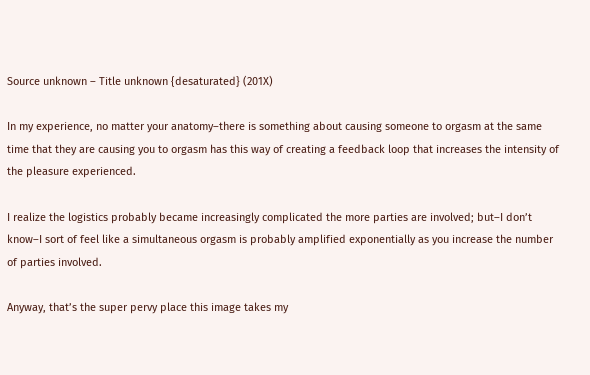Source unknown – Title unknown {desaturated} (201X)

In my experience, no matter your anatomy–there is something about causing someone to orgasm at the same time that they are causing you to orgasm has this way of creating a feedback loop that increases the intensity of the pleasure experienced.

I realize the logistics probably became increasingly complicated the more parties are involved; but–I don’t know–I sort of feel like a simultaneous orgasm is probably amplified exponentially as you increase the number of parties involved.

Anyway, that’s the super pervy place this image takes my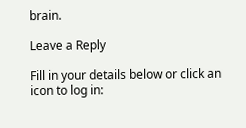brain.

Leave a Reply

Fill in your details below or click an icon to log in: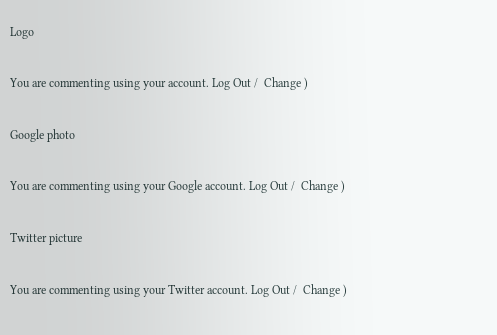Logo

You are commenting using your account. Log Out /  Change )

Google photo

You are commenting using your Google account. Log Out /  Change )

Twitter picture

You are commenting using your Twitter account. Log Out /  Change )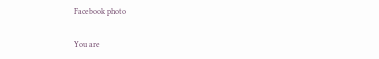Facebook photo

You are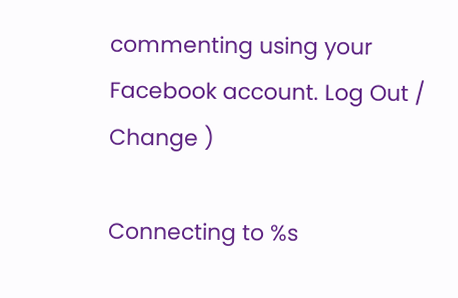commenting using your Facebook account. Log Out /  Change )

Connecting to %s